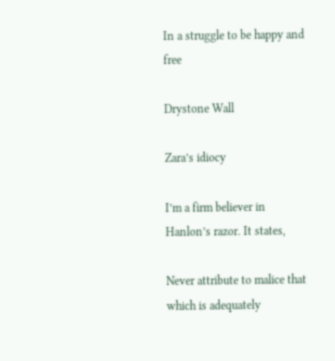In a struggle to be happy and free

Drystone Wall

Zara’s idiocy

I’m a firm believer in Hanlon’s razor. It states,

Never attribute to malice that which is adequately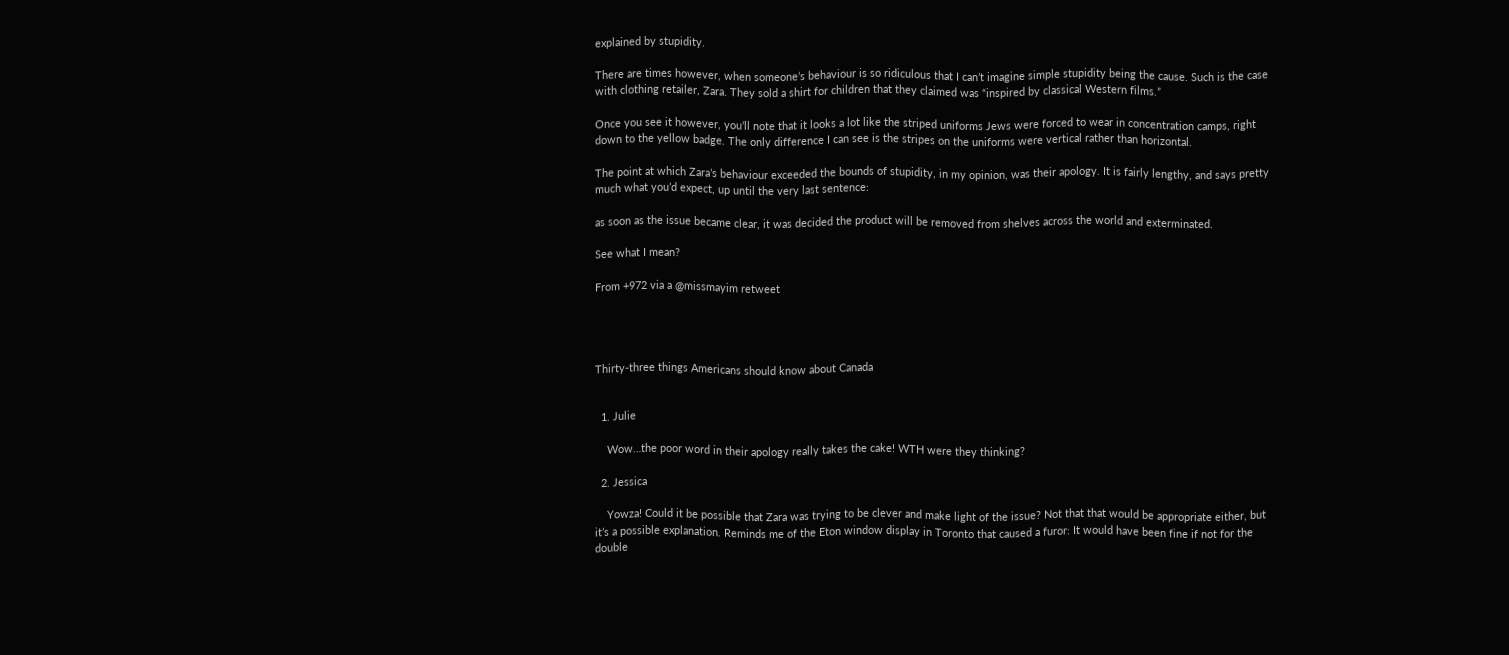explained by stupidity.

There are times however, when someone’s behaviour is so ridiculous that I can’t imagine simple stupidity being the cause. Such is the case with clothing retailer, Zara. They sold a shirt for children that they claimed was “inspired by classical Western films.”

Once you see it however, you’ll note that it looks a lot like the striped uniforms Jews were forced to wear in concentration camps, right down to the yellow badge. The only difference I can see is the stripes on the uniforms were vertical rather than horizontal.

The point at which Zara’s behaviour exceeded the bounds of stupidity, in my opinion, was their apology. It is fairly lengthy, and says pretty much what you’d expect, up until the very last sentence:

as soon as the issue became clear, it was decided the product will be removed from shelves across the world and exterminated.

See what I mean?

From +972 via a @missmayim retweet




Thirty-three things Americans should know about Canada


  1. Julie

    Wow…the poor word in their apology really takes the cake! WTH were they thinking?

  2. Jessica

    Yowza! Could it be possible that Zara was trying to be clever and make light of the issue? Not that that would be appropriate either, but it’s a possible explanation. Reminds me of the Eton window display in Toronto that caused a furor: It would have been fine if not for the double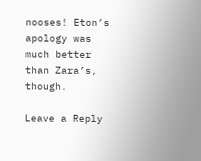nooses! Eton’s apology was much better than Zara’s, though.

Leave a Reply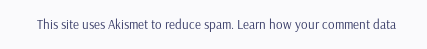This site uses Akismet to reduce spam. Learn how your comment data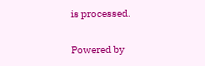is processed.

Powered by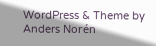WordPress & Theme by Anders Norén